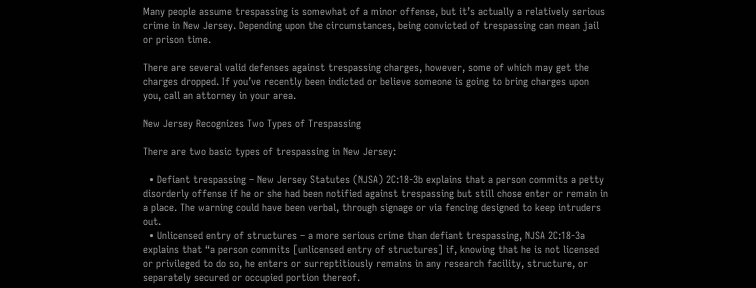Many people assume trespassing is somewhat of a minor offense, but it’s actually a relatively serious crime in New Jersey. Depending upon the circumstances, being convicted of trespassing can mean jail or prison time.

There are several valid defenses against trespassing charges, however, some of which may get the charges dropped. If you’ve recently been indicted or believe someone is going to bring charges upon you, call an attorney in your area.

New Jersey Recognizes Two Types of Trespassing

There are two basic types of trespassing in New Jersey:

  • Defiant trespassing – New Jersey Statutes (NJSA) 2C:18-3b explains that a person commits a petty disorderly offense if he or she had been notified against trespassing but still chose enter or remain in a place. The warning could have been verbal, through signage or via fencing designed to keep intruders out.
  • Unlicensed entry of structures – a more serious crime than defiant trespassing, NJSA 2C:18-3a explains that “a person commits [unlicensed entry of structures] if, knowing that he is not licensed or privileged to do so, he enters or surreptitiously remains in any research facility, structure, or separately secured or occupied portion thereof.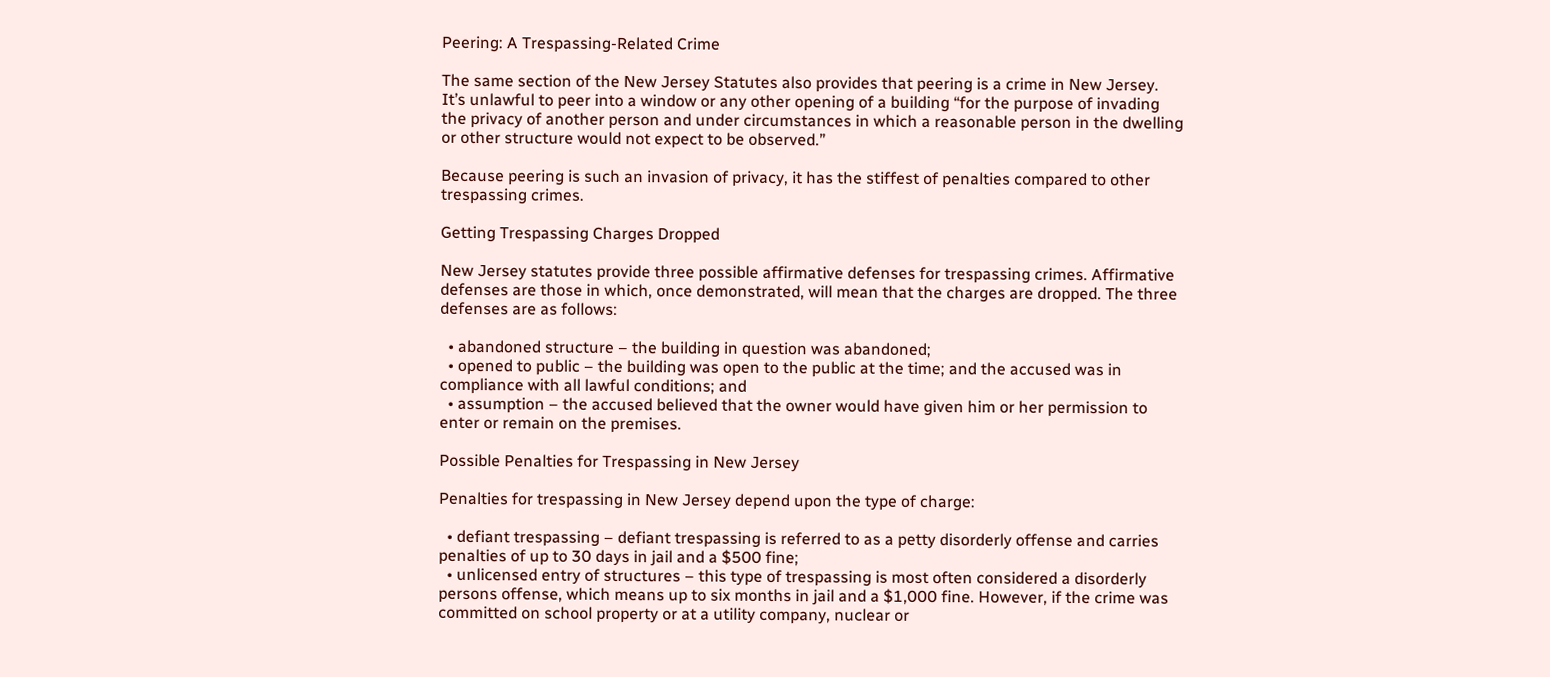Peering: A Trespassing-Related Crime

The same section of the New Jersey Statutes also provides that peering is a crime in New Jersey. It’s unlawful to peer into a window or any other opening of a building “for the purpose of invading the privacy of another person and under circumstances in which a reasonable person in the dwelling or other structure would not expect to be observed.”

Because peering is such an invasion of privacy, it has the stiffest of penalties compared to other trespassing crimes.

Getting Trespassing Charges Dropped

New Jersey statutes provide three possible affirmative defenses for trespassing crimes. Affirmative defenses are those in which, once demonstrated, will mean that the charges are dropped. The three defenses are as follows:

  • abandoned structure – the building in question was abandoned;
  • opened to public – the building was open to the public at the time; and the accused was in compliance with all lawful conditions; and
  • assumption – the accused believed that the owner would have given him or her permission to enter or remain on the premises.

Possible Penalties for Trespassing in New Jersey

Penalties for trespassing in New Jersey depend upon the type of charge:

  • defiant trespassing – defiant trespassing is referred to as a petty disorderly offense and carries penalties of up to 30 days in jail and a $500 fine;
  • unlicensed entry of structures – this type of trespassing is most often considered a disorderly persons offense, which means up to six months in jail and a $1,000 fine. However, if the crime was committed on school property or at a utility company, nuclear or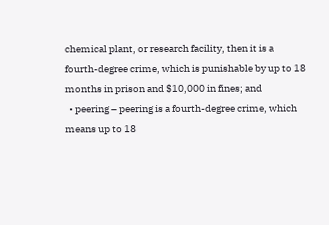chemical plant, or research facility, then it is a fourth-degree crime, which is punishable by up to 18 months in prison and $10,000 in fines; and
  • peering – peering is a fourth-degree crime, which means up to 18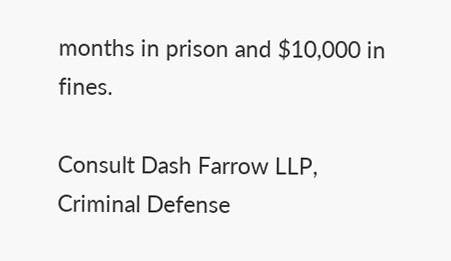months in prison and $10,000 in fines.

Consult Dash Farrow LLP, Criminal Defense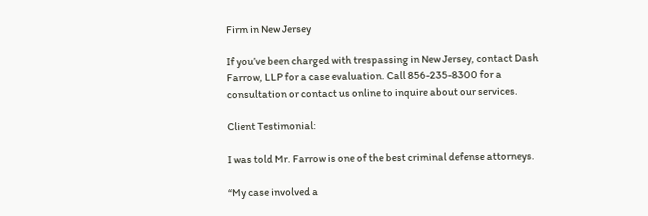Firm in New Jersey

If you’ve been charged with trespassing in New Jersey, contact Dash Farrow, LLP for a case evaluation. Call 856-235-8300 for a consultation or contact us online to inquire about our services.

Client Testimonial:

I was told Mr. Farrow is one of the best criminal defense attorneys.

“My case involved a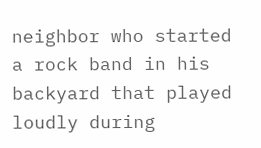neighbor who started a rock band in his backyard that played loudly during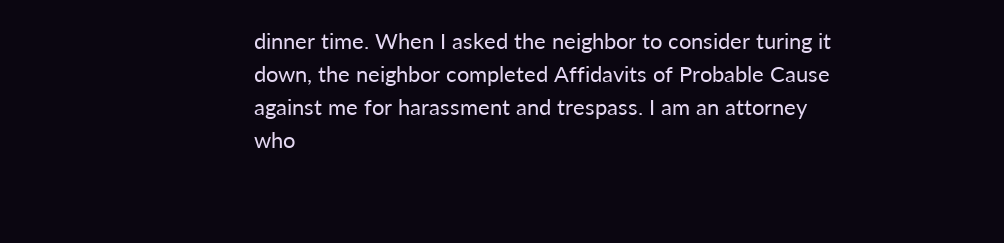dinner time. When I asked the neighbor to consider turing it down, the neighbor completed Affidavits of Probable Cause against me for harassment and trespass. I am an attorney who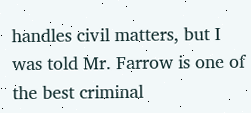handles civil matters, but I was told Mr. Farrow is one of the best criminal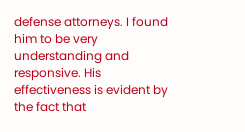defense attorneys. I found him to be very understanding and responsive. His effectiveness is evident by the fact that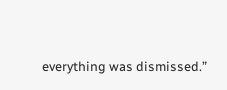everything was dismissed.”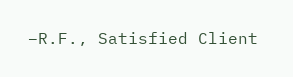–R.F., Satisfied Client